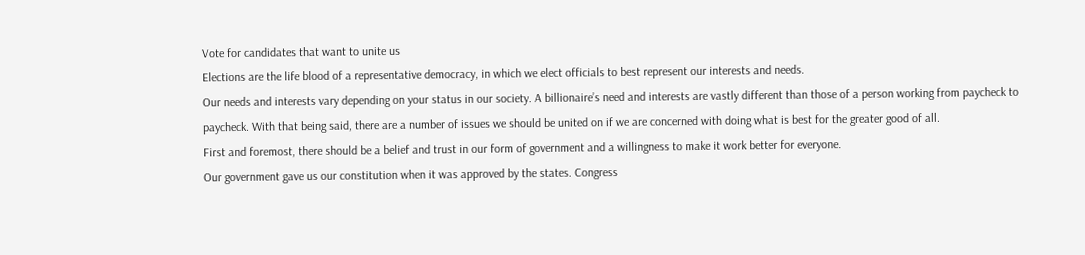Vote for candidates that want to unite us
Elections are the life blood of a representative democracy, in which we elect officials to best represent our interests and needs.
Our needs and interests vary depending on your status in our society. A billionaire’s need and interests are vastly different than those of a person working from paycheck to paycheck. With that being said, there are a number of issues we should be united on if we are concerned with doing what is best for the greater good of all.
First and foremost, there should be a belief and trust in our form of government and a willingness to make it work better for everyone.
Our government gave us our constitution when it was approved by the states. Congress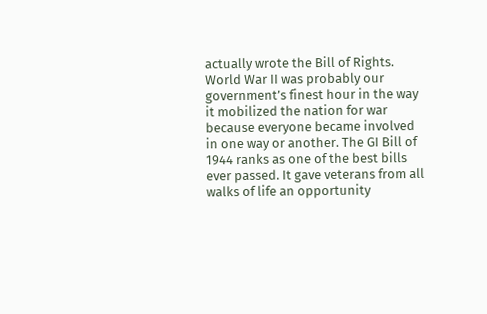actually wrote the Bill of Rights.
World War II was probably our government’s finest hour in the way it mobilized the nation for war because everyone became involved in one way or another. The GI Bill of 1944 ranks as one of the best bills ever passed. It gave veterans from all walks of life an opportunity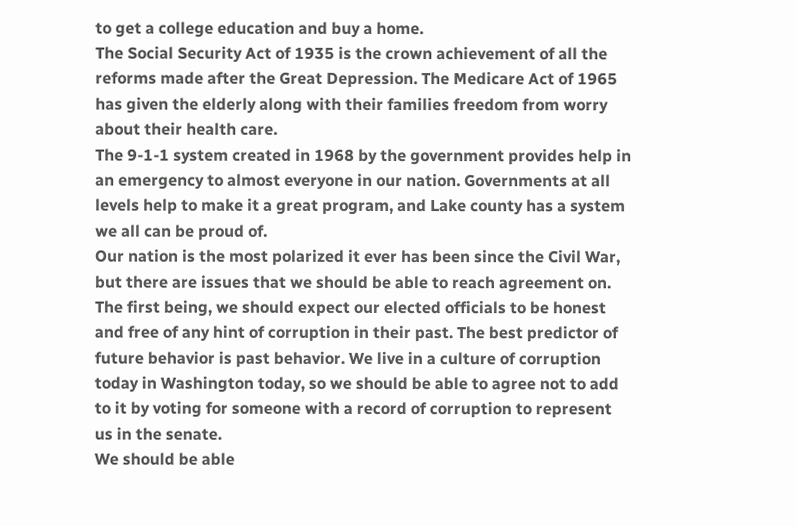to get a college education and buy a home.
The Social Security Act of 1935 is the crown achievement of all the reforms made after the Great Depression. The Medicare Act of 1965 has given the elderly along with their families freedom from worry about their health care.
The 9-1-1 system created in 1968 by the government provides help in an emergency to almost everyone in our nation. Governments at all levels help to make it a great program, and Lake county has a system we all can be proud of.
Our nation is the most polarized it ever has been since the Civil War, but there are issues that we should be able to reach agreement on.
The first being, we should expect our elected officials to be honest and free of any hint of corruption in their past. The best predictor of future behavior is past behavior. We live in a culture of corruption today in Washington today, so we should be able to agree not to add to it by voting for someone with a record of corruption to represent us in the senate.
We should be able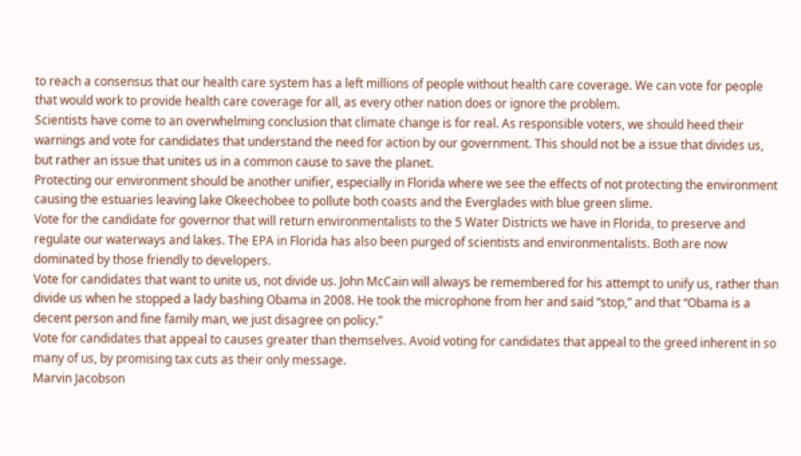to reach a consensus that our health care system has a left millions of people without health care coverage. We can vote for people that would work to provide health care coverage for all, as every other nation does or ignore the problem.
Scientists have come to an overwhelming conclusion that climate change is for real. As responsible voters, we should heed their warnings and vote for candidates that understand the need for action by our government. This should not be a issue that divides us, but rather an issue that unites us in a common cause to save the planet.
Protecting our environment should be another unifier, especially in Florida where we see the effects of not protecting the environment causing the estuaries leaving lake Okeechobee to pollute both coasts and the Everglades with blue green slime.
Vote for the candidate for governor that will return environmentalists to the 5 Water Districts we have in Florida, to preserve and regulate our waterways and lakes. The EPA in Florida has also been purged of scientists and environmentalists. Both are now dominated by those friendly to developers.
Vote for candidates that want to unite us, not divide us. John McCain will always be remembered for his attempt to unify us, rather than divide us when he stopped a lady bashing Obama in 2008. He took the microphone from her and said “stop,” and that “Obama is a decent person and fine family man, we just disagree on policy.”
Vote for candidates that appeal to causes greater than themselves. Avoid voting for candidates that appeal to the greed inherent in so many of us, by promising tax cuts as their only message.
Marvin Jacobson